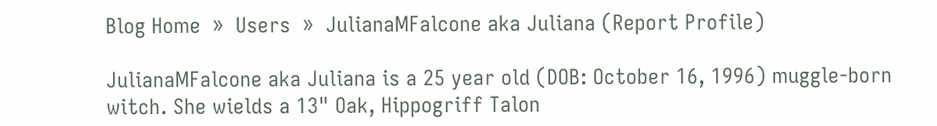Blog Home  »  Users  »  JulianaMFalcone aka Juliana (Report Profile)

JulianaMFalcone aka Juliana is a 25 year old (DOB: October 16, 1996) muggle-born witch. She wields a 13" Oak, Hippogriff Talon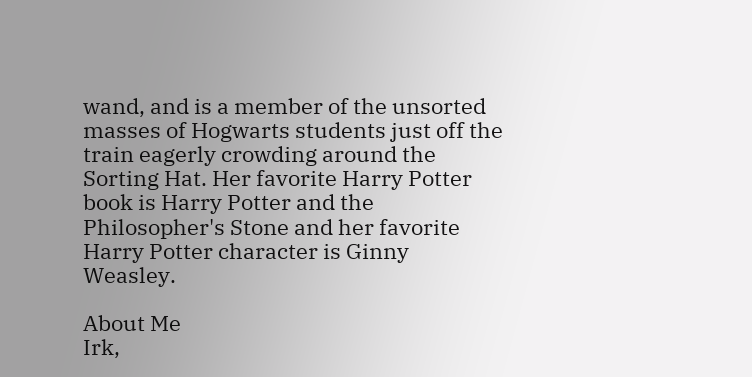wand, and is a member of the unsorted masses of Hogwarts students just off the train eagerly crowding around the Sorting Hat. Her favorite Harry Potter book is Harry Potter and the Philosopher's Stone and her favorite Harry Potter character is Ginny Weasley.

About Me
Irk,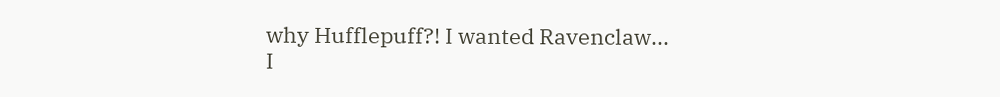why Hufflepuff?! I wanted Ravenclaw...
I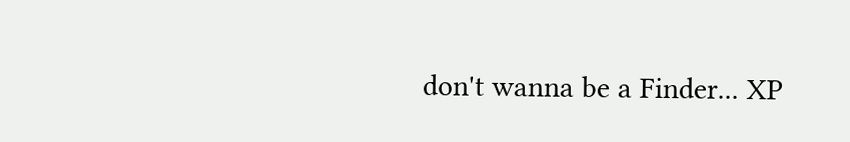don't wanna be a Finder... XP